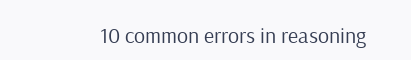10 common errors in reasoning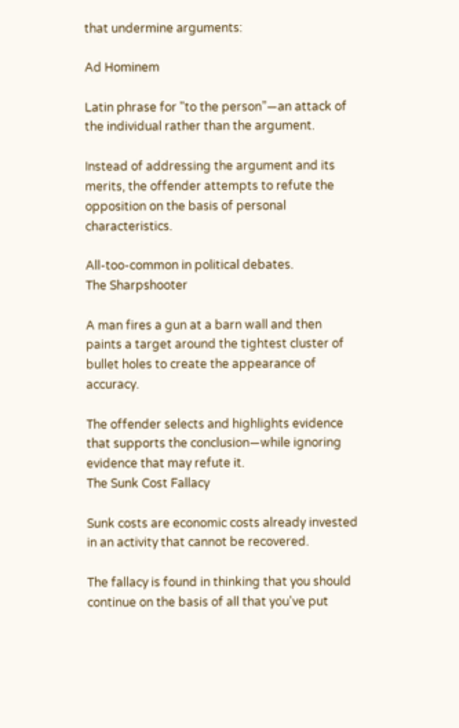that undermine arguments:

Ad Hominem

Latin phrase for "to the person”—an attack of the individual rather than the argument.

Instead of addressing the argument and its merits, the offender attempts to refute the opposition on the basis of personal characteristics.

All-too-common in political debates.
The Sharpshooter

A man fires a gun at a barn wall and then paints a target around the tightest cluster of bullet holes to create the appearance of accuracy.

The offender selects and highlights evidence that supports the conclusion—while ignoring evidence that may refute it.
The Sunk Cost Fallacy

Sunk costs are economic costs already invested in an activity that cannot be recovered.

The fallacy is found in thinking that you should continue on the basis of all that you've put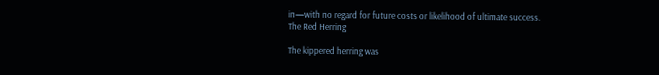in—with no regard for future costs or likelihood of ultimate success.
The Red Herring

The kippered herring was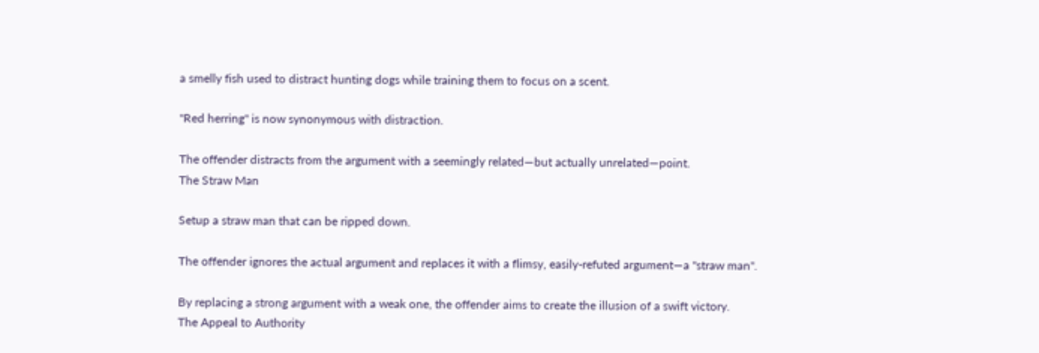a smelly fish used to distract hunting dogs while training them to focus on a scent.

"Red herring" is now synonymous with distraction.

The offender distracts from the argument with a seemingly related—but actually unrelated—point.
The Straw Man

Setup a straw man that can be ripped down.

The offender ignores the actual argument and replaces it with a flimsy, easily-refuted argument—a "straw man".

By replacing a strong argument with a weak one, the offender aims to create the illusion of a swift victory.
The Appeal to Authority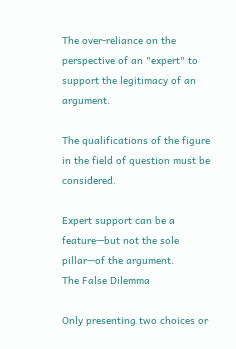The over-reliance on the perspective of an "expert" to support the legitimacy of an argument.

The qualifications of the figure in the field of question must be considered.

Expert support can be a feature—but not the sole pillar—of the argument.
The False Dilemma

Only presenting two choices or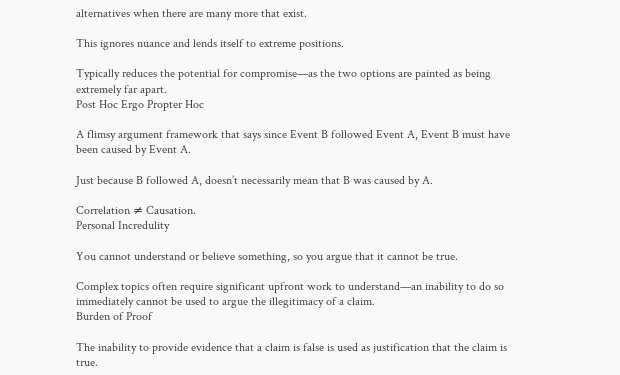alternatives when there are many more that exist.

This ignores nuance and lends itself to extreme positions.

Typically reduces the potential for compromise—as the two options are painted as being extremely far apart.
Post Hoc Ergo Propter Hoc

A flimsy argument framework that says since Event B followed Event A, Event B must have been caused by Event A.

Just because B followed A, doesn’t necessarily mean that B was caused by A.

Correlation ≠ Causation.
Personal Incredulity

You cannot understand or believe something, so you argue that it cannot be true.

Complex topics often require significant upfront work to understand—an inability to do so immediately cannot be used to argue the illegitimacy of a claim.
Burden of Proof

The inability to provide evidence that a claim is false is used as justification that the claim is true.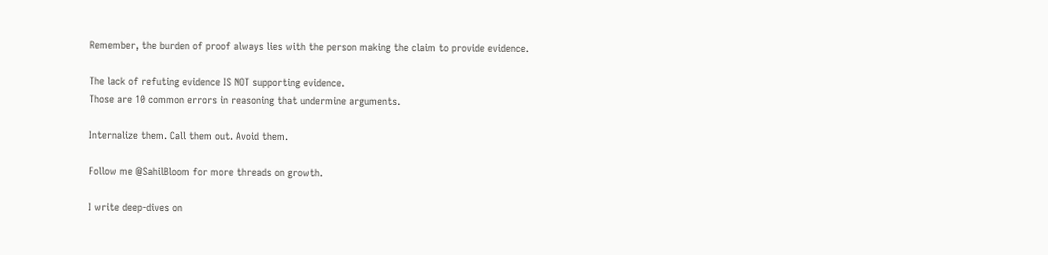Remember, the burden of proof always lies with the person making the claim to provide evidence.

The lack of refuting evidence IS NOT supporting evidence.
Those are 10 common errors in reasoning that undermine arguments.

Internalize them. Call them out. Avoid them.

Follow me @SahilBloom for more threads on growth.

I write deep-dives on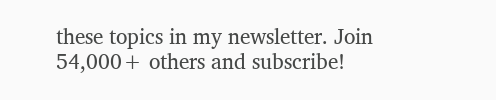these topics in my newsletter. Join 54,000+ others and subscribe!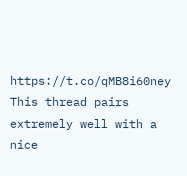https://t.co/qMB8i60ney
This thread pairs extremely well with a nice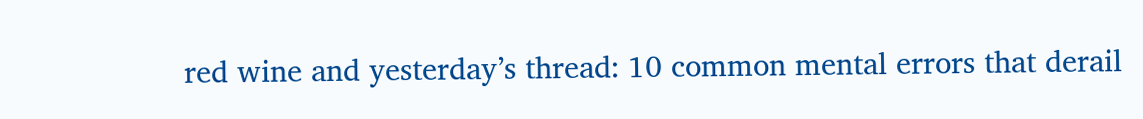red wine and yesterday’s thread: 10 common mental errors that derail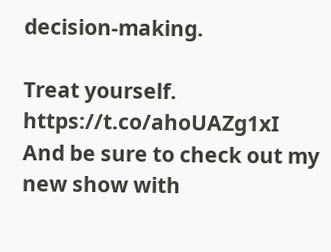decision-making.

Treat yourself. https://t.co/ahoUAZg1xI
And be sure to check out my new show with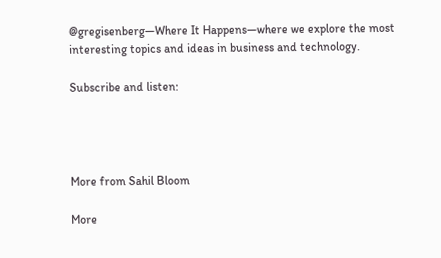@gregisenberg—Where It Happens—where we explore the most interesting topics and ideas in business and technology.

Subscribe and listen:




More from Sahil Bloom

More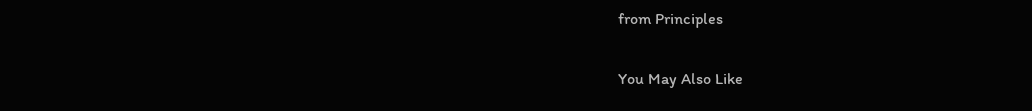from Principles

You May Also Like